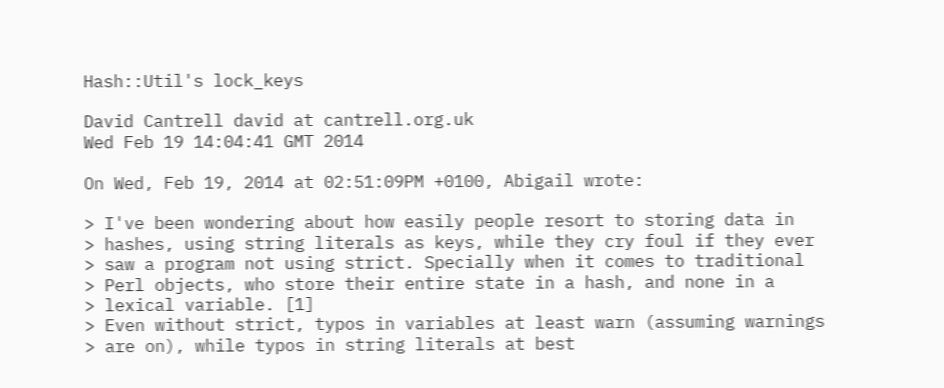Hash::Util's lock_keys

David Cantrell david at cantrell.org.uk
Wed Feb 19 14:04:41 GMT 2014

On Wed, Feb 19, 2014 at 02:51:09PM +0100, Abigail wrote:

> I've been wondering about how easily people resort to storing data in
> hashes, using string literals as keys, while they cry foul if they ever
> saw a program not using strict. Specially when it comes to traditional
> Perl objects, who store their entire state in a hash, and none in a
> lexical variable. [1]
> Even without strict, typos in variables at least warn (assuming warnings
> are on), while typos in string literals at best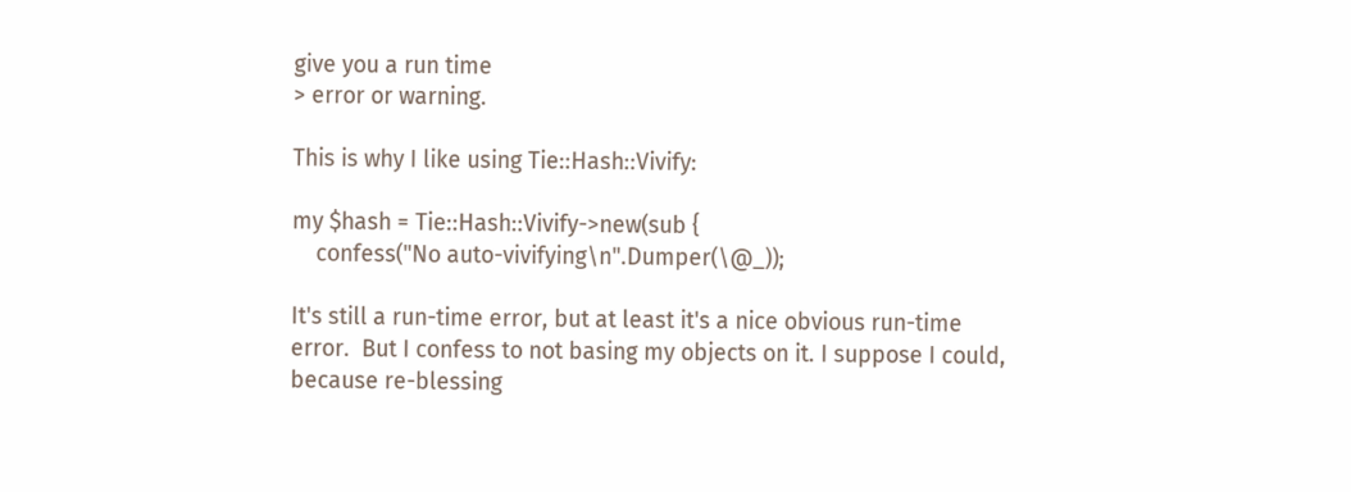give you a run time
> error or warning.

This is why I like using Tie::Hash::Vivify:

my $hash = Tie::Hash::Vivify->new(sub {
    confess("No auto-vivifying\n".Dumper(\@_));

It's still a run-time error, but at least it's a nice obvious run-time
error.  But I confess to not basing my objects on it. I suppose I could,
because re-blessing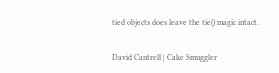tied objects does leave the tie() magic intact.

David Cantrell | Cake Smuggler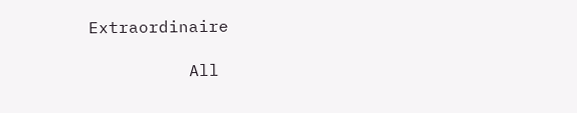Extraordinaire

          All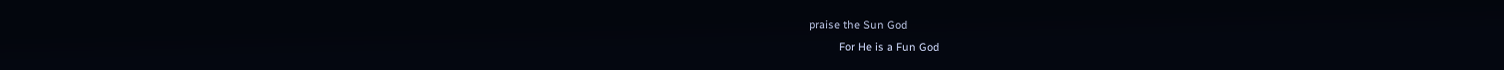praise the Sun God
          For He is a Fun God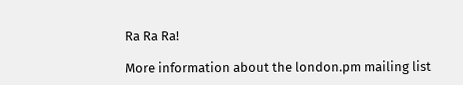Ra Ra Ra!

More information about the london.pm mailing list